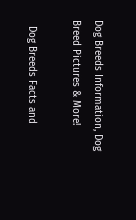Dog Breeds Information, Dog Breed Pictures & More!

  Dog Breeds Facts and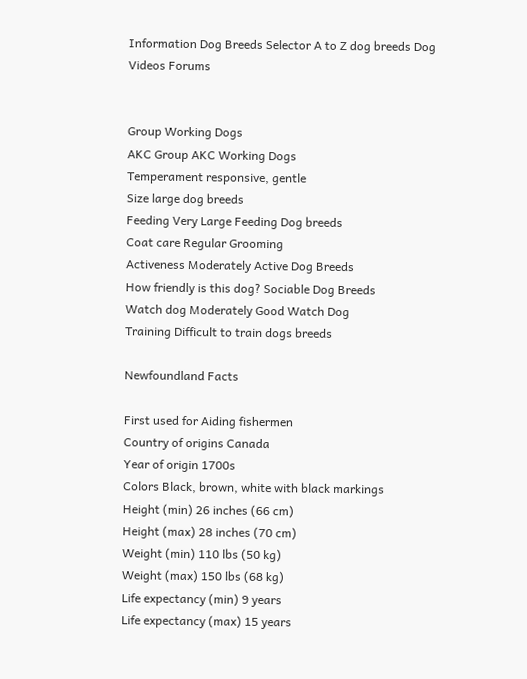Information Dog Breeds Selector A to Z dog breeds Dog Videos Forums


Group Working Dogs
AKC Group AKC Working Dogs
Temperament responsive, gentle
Size large dog breeds
Feeding Very Large Feeding Dog breeds
Coat care Regular Grooming
Activeness Moderately Active Dog Breeds
How friendly is this dog? Sociable Dog Breeds
Watch dog Moderately Good Watch Dog
Training Difficult to train dogs breeds

Newfoundland Facts

First used for Aiding fishermen
Country of origins Canada
Year of origin 1700s
Colors Black, brown, white with black markings
Height (min) 26 inches (66 cm)
Height (max) 28 inches (70 cm)
Weight (min) 110 lbs (50 kg)
Weight (max) 150 lbs (68 kg)
Life expectancy (min) 9 years
Life expectancy (max) 15 years